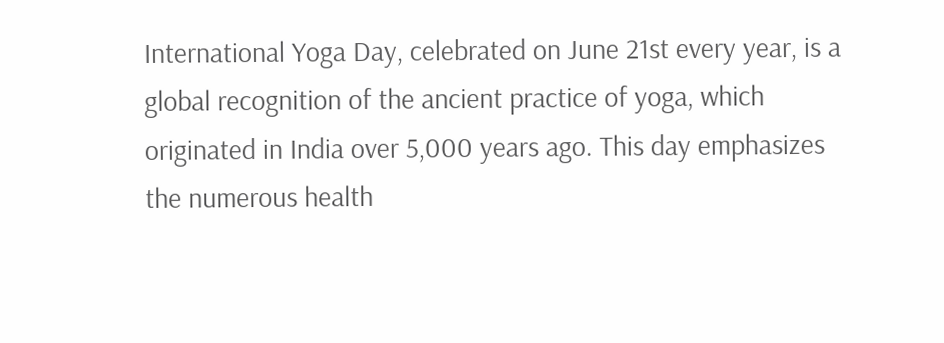International Yoga Day, celebrated on June 21st every year, is a global recognition of the ancient practice of yoga, which originated in India over 5,000 years ago. This day emphasizes the numerous health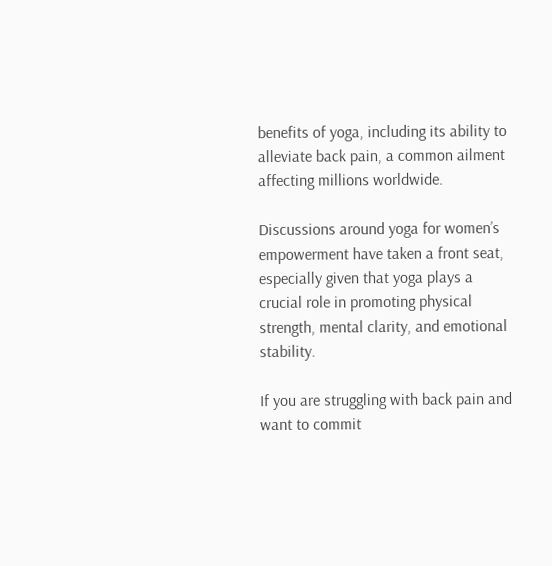benefits of yoga, including its ability to alleviate back pain, a common ailment affecting millions worldwide.

Discussions around yoga for women’s empowerment have taken a front seat, especially given that yoga plays a crucial role in promoting physical strength, mental clarity, and emotional stability.

If you are struggling with back pain and want to commit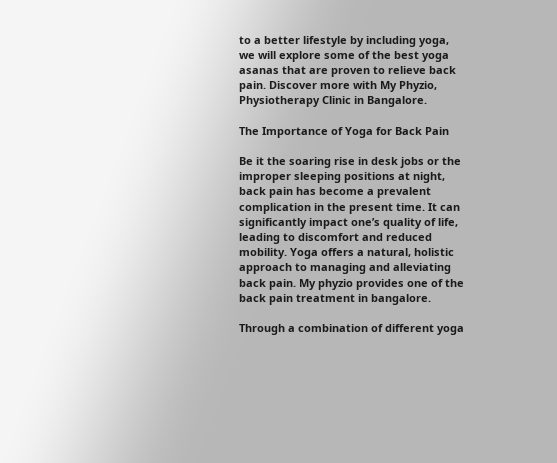to a better lifestyle by including yoga, we will explore some of the best yoga asanas that are proven to relieve back pain. Discover more with My Phyzio, Physiotherapy Clinic in Bangalore.

The Importance of Yoga for Back Pain

Be it the soaring rise in desk jobs or the improper sleeping positions at night, back pain has become a prevalent complication in the present time. It can significantly impact one’s quality of life, leading to discomfort and reduced mobility. Yoga offers a natural, holistic approach to managing and alleviating back pain. My phyzio provides one of the back pain treatment in bangalore.

Through a combination of different yoga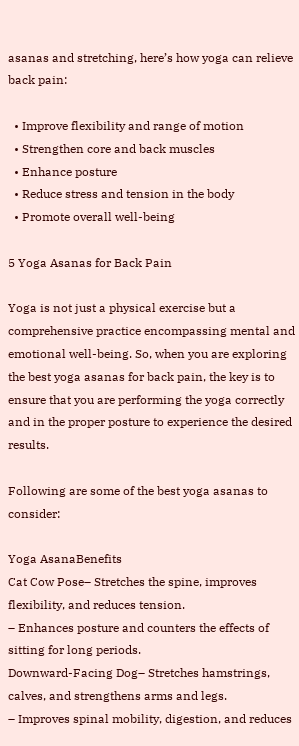asanas and stretching, here’s how yoga can relieve back pain:

  • Improve flexibility and range of motion
  • Strengthen core and back muscles
  • Enhance posture
  • Reduce stress and tension in the body
  • Promote overall well-being

5 Yoga Asanas for Back Pain

Yoga is not just a physical exercise but a comprehensive practice encompassing mental and emotional well-being. So, when you are exploring the best yoga asanas for back pain, the key is to ensure that you are performing the yoga correctly and in the proper posture to experience the desired results.

Following are some of the best yoga asanas to consider:

Yoga AsanaBenefits
Cat Cow Pose– Stretches the spine, improves flexibility, and reduces tension.
– Enhances posture and counters the effects of sitting for long periods.
Downward-Facing Dog– Stretches hamstrings, calves, and strengthens arms and legs.
– Improves spinal mobility, digestion, and reduces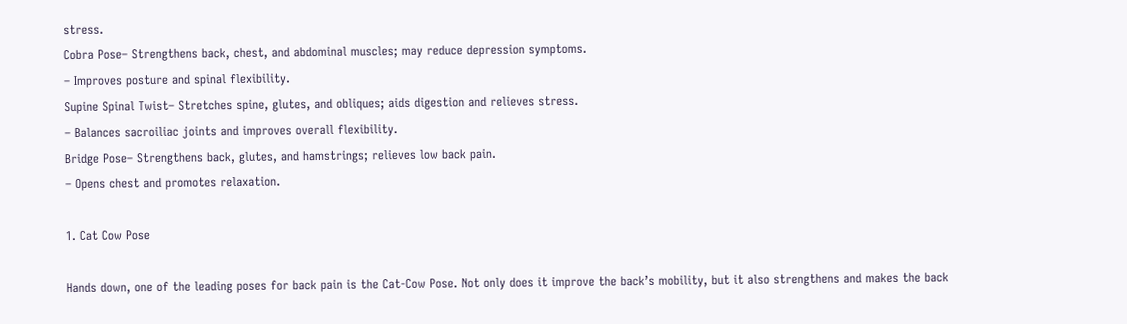stress.
Cobra Pose– Strengthens back, chest, and abdominal muscles; may reduce depression symptoms.
– Improves posture and spinal flexibility.
Supine Spinal Twist– Stretches spine, glutes, and obliques; aids digestion and relieves stress.
– Balances sacroiliac joints and improves overall flexibility.
Bridge Pose– Strengthens back, glutes, and hamstrings; relieves low back pain.
– Opens chest and promotes relaxation.

1. Cat Cow Pose

Hands down, one of the leading poses for back pain is the Cat-Cow Pose. Not only does it improve the back’s mobility, but it also strengthens and makes the back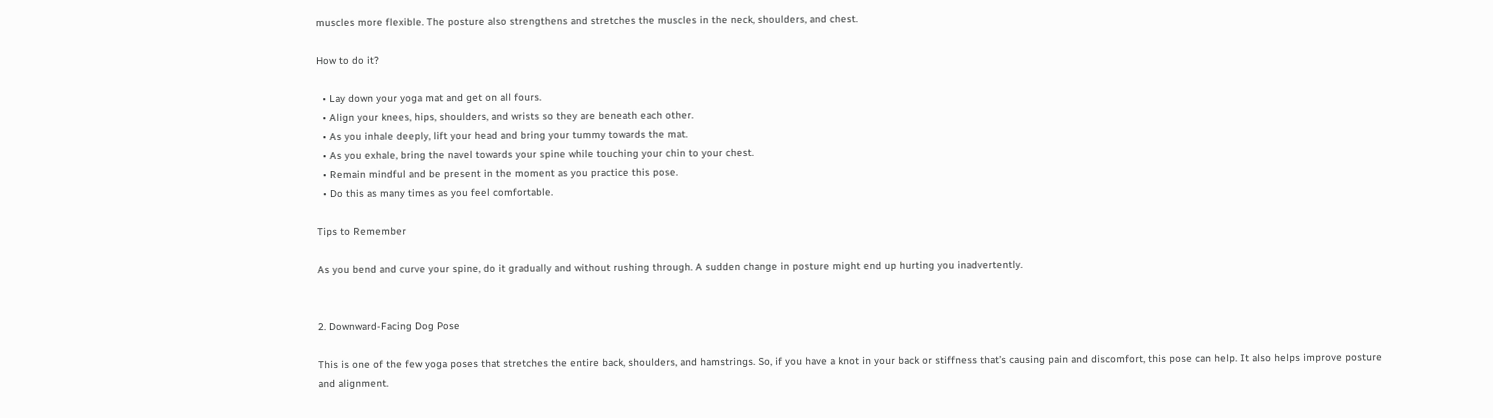muscles more flexible. The posture also strengthens and stretches the muscles in the neck, shoulders, and chest.

How to do it?

  • Lay down your yoga mat and get on all fours.
  • Align your knees, hips, shoulders, and wrists so they are beneath each other.
  • As you inhale deeply, lift your head and bring your tummy towards the mat.
  • As you exhale, bring the navel towards your spine while touching your chin to your chest.
  • Remain mindful and be present in the moment as you practice this pose.
  • Do this as many times as you feel comfortable.

Tips to Remember

As you bend and curve your spine, do it gradually and without rushing through. A sudden change in posture might end up hurting you inadvertently.


2. Downward-Facing Dog Pose

This is one of the few yoga poses that stretches the entire back, shoulders, and hamstrings. So, if you have a knot in your back or stiffness that’s causing pain and discomfort, this pose can help. It also helps improve posture and alignment.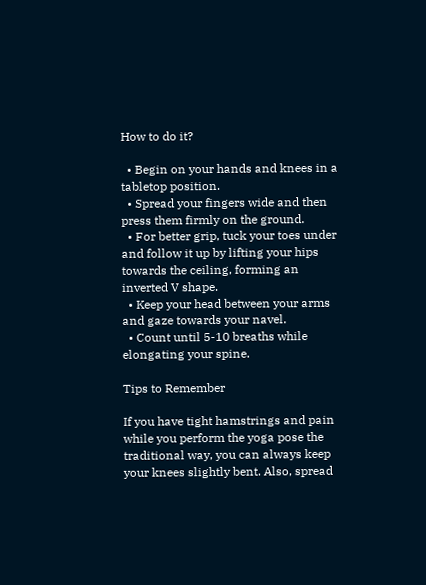How to do it?

  • Begin on your hands and knees in a tabletop position.
  • Spread your fingers wide and then press them firmly on the ground.
  • For better grip, tuck your toes under and follow it up by lifting your hips towards the ceiling, forming an inverted V shape.
  • Keep your head between your arms and gaze towards your navel.
  • Count until 5-10 breaths while elongating your spine.

Tips to Remember

If you have tight hamstrings and pain while you perform the yoga pose the traditional way, you can always keep your knees slightly bent. Also, spread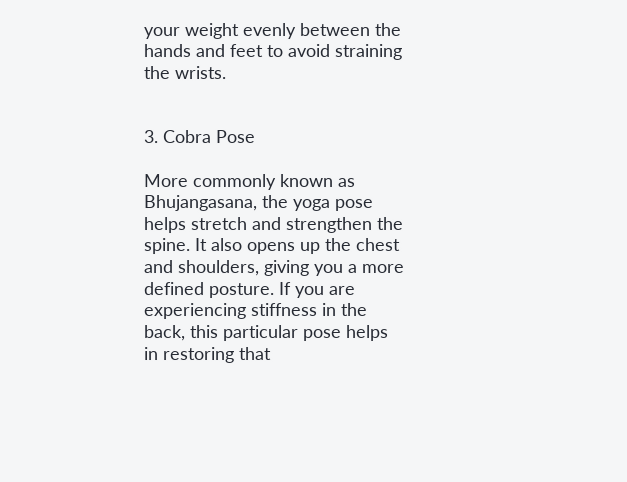your weight evenly between the hands and feet to avoid straining the wrists.


3. Cobra Pose

More commonly known as Bhujangasana, the yoga pose helps stretch and strengthen the spine. It also opens up the chest and shoulders, giving you a more defined posture. If you are experiencing stiffness in the back, this particular pose helps in restoring that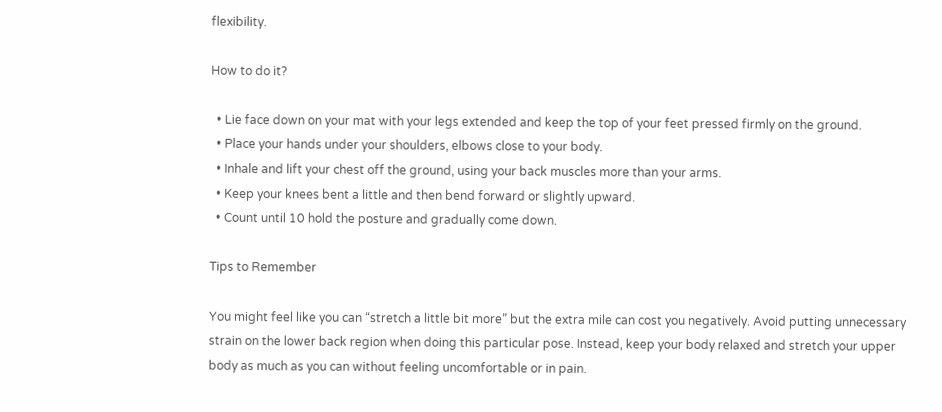flexibility.

How to do it?

  • Lie face down on your mat with your legs extended and keep the top of your feet pressed firmly on the ground.
  • Place your hands under your shoulders, elbows close to your body.
  • Inhale and lift your chest off the ground, using your back muscles more than your arms.
  • Keep your knees bent a little and then bend forward or slightly upward.
  • Count until 10 hold the posture and gradually come down.

Tips to Remember

You might feel like you can “stretch a little bit more” but the extra mile can cost you negatively. Avoid putting unnecessary strain on the lower back region when doing this particular pose. Instead, keep your body relaxed and stretch your upper body as much as you can without feeling uncomfortable or in pain.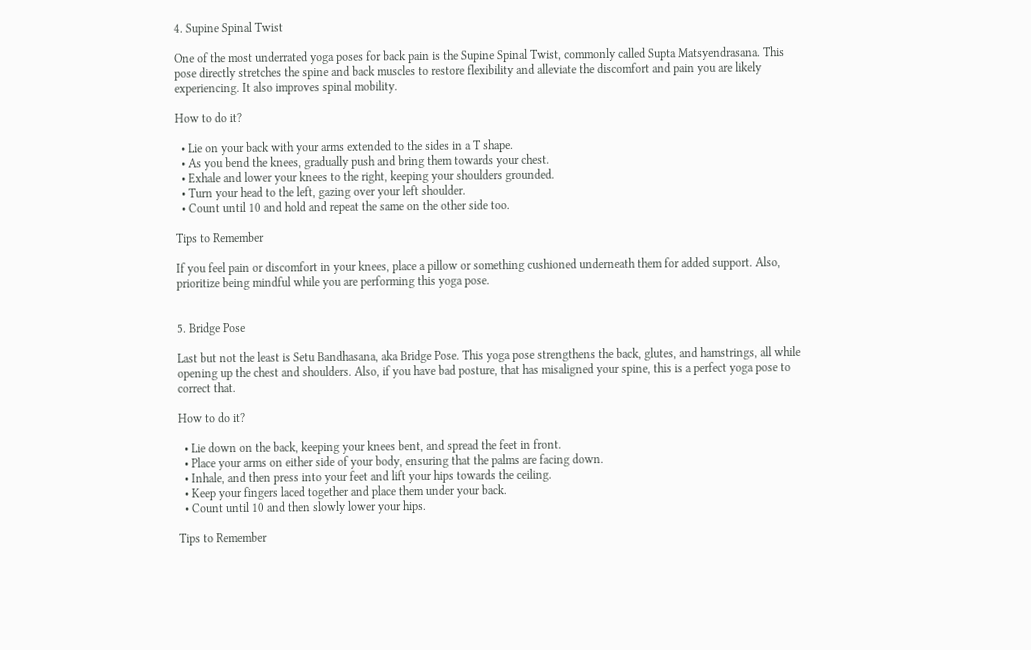4. Supine Spinal Twist

One of the most underrated yoga poses for back pain is the Supine Spinal Twist, commonly called Supta Matsyendrasana. This pose directly stretches the spine and back muscles to restore flexibility and alleviate the discomfort and pain you are likely experiencing. It also improves spinal mobility.

How to do it?

  • Lie on your back with your arms extended to the sides in a T shape.
  • As you bend the knees, gradually push and bring them towards your chest.
  • Exhale and lower your knees to the right, keeping your shoulders grounded.
  • Turn your head to the left, gazing over your left shoulder.
  • Count until 10 and hold and repeat the same on the other side too.

Tips to Remember

If you feel pain or discomfort in your knees, place a pillow or something cushioned underneath them for added support. Also, prioritize being mindful while you are performing this yoga pose.


5. Bridge Pose

Last but not the least is Setu Bandhasana, aka Bridge Pose. This yoga pose strengthens the back, glutes, and hamstrings, all while opening up the chest and shoulders. Also, if you have bad posture, that has misaligned your spine, this is a perfect yoga pose to correct that.

How to do it?

  • Lie down on the back, keeping your knees bent, and spread the feet in front.
  • Place your arms on either side of your body, ensuring that the palms are facing down.
  • Inhale, and then press into your feet and lift your hips towards the ceiling.
  • Keep your fingers laced together and place them under your back.
  • Count until 10 and then slowly lower your hips.

Tips to Remember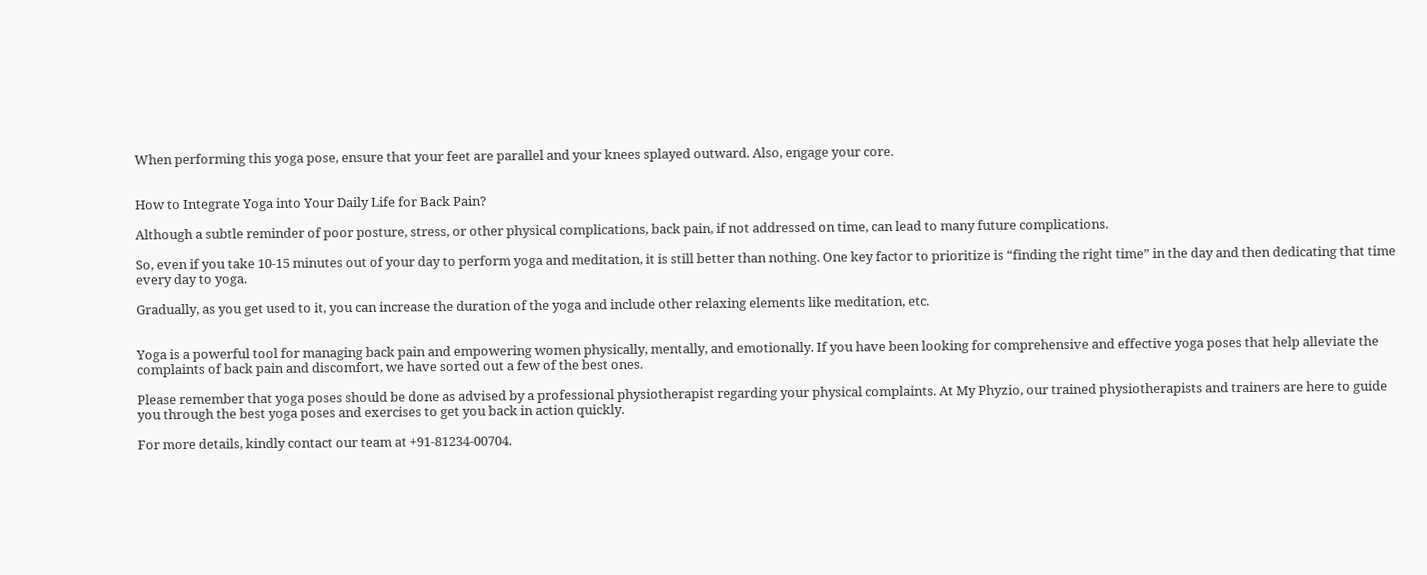When performing this yoga pose, ensure that your feet are parallel and your knees splayed outward. Also, engage your core.


How to Integrate Yoga into Your Daily Life for Back Pain?

Although a subtle reminder of poor posture, stress, or other physical complications, back pain, if not addressed on time, can lead to many future complications.

So, even if you take 10-15 minutes out of your day to perform yoga and meditation, it is still better than nothing. One key factor to prioritize is “finding the right time” in the day and then dedicating that time every day to yoga.

Gradually, as you get used to it, you can increase the duration of the yoga and include other relaxing elements like meditation, etc.


Yoga is a powerful tool for managing back pain and empowering women physically, mentally, and emotionally. If you have been looking for comprehensive and effective yoga poses that help alleviate the complaints of back pain and discomfort, we have sorted out a few of the best ones.

Please remember that yoga poses should be done as advised by a professional physiotherapist regarding your physical complaints. At My Phyzio, our trained physiotherapists and trainers are here to guide you through the best yoga poses and exercises to get you back in action quickly.

For more details, kindly contact our team at +91-81234-00704.